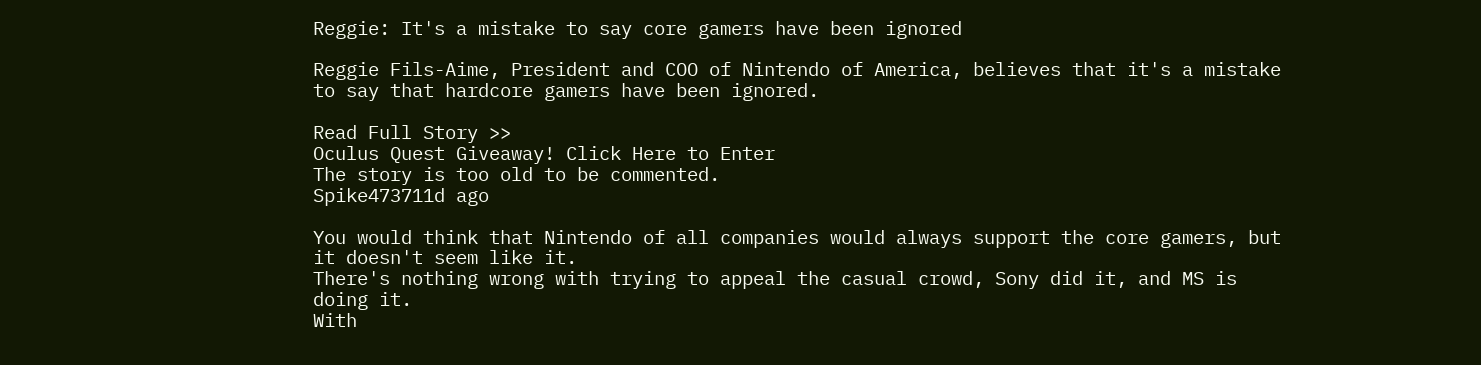Reggie: It's a mistake to say core gamers have been ignored

Reggie Fils-Aime, President and COO of Nintendo of America, believes that it's a mistake to say that hardcore gamers have been ignored.

Read Full Story >>
Oculus Quest Giveaway! Click Here to Enter
The story is too old to be commented.
Spike473711d ago

You would think that Nintendo of all companies would always support the core gamers, but it doesn't seem like it.
There's nothing wrong with trying to appeal the casual crowd, Sony did it, and MS is doing it.
With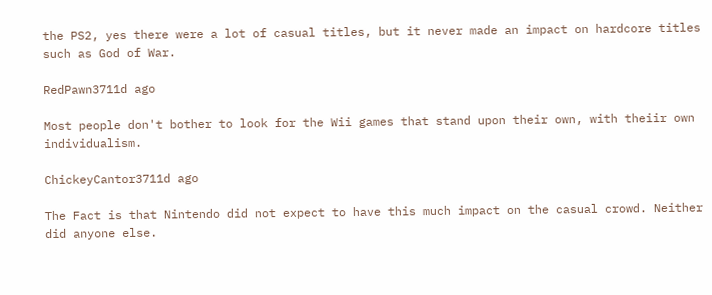the PS2, yes there were a lot of casual titles, but it never made an impact on hardcore titles such as God of War.

RedPawn3711d ago

Most people don't bother to look for the Wii games that stand upon their own, with theiir own individualism.

ChickeyCantor3711d ago

The Fact is that Nintendo did not expect to have this much impact on the casual crowd. Neither did anyone else.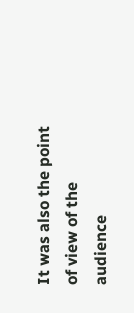It was also the point of view of the audience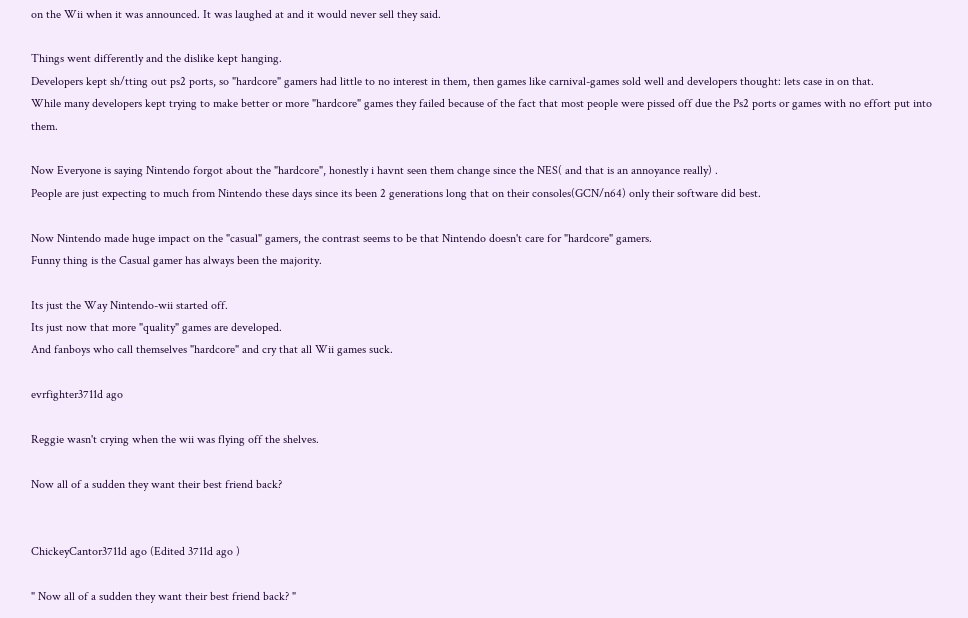on the Wii when it was announced. It was laughed at and it would never sell they said.

Things went differently and the dislike kept hanging.
Developers kept sh/tting out ps2 ports, so "hardcore" gamers had little to no interest in them, then games like carnival-games sold well and developers thought: lets case in on that.
While many developers kept trying to make better or more "hardcore" games they failed because of the fact that most people were pissed off due the Ps2 ports or games with no effort put into them.

Now Everyone is saying Nintendo forgot about the "hardcore", honestly i havnt seen them change since the NES( and that is an annoyance really) .
People are just expecting to much from Nintendo these days since its been 2 generations long that on their consoles(GCN/n64) only their software did best.

Now Nintendo made huge impact on the "casual" gamers, the contrast seems to be that Nintendo doesn't care for "hardcore" gamers.
Funny thing is the Casual gamer has always been the majority.

Its just the Way Nintendo-wii started off.
Its just now that more "quality" games are developed.
And fanboys who call themselves "hardcore" and cry that all Wii games suck.

evrfighter3711d ago

Reggie wasn't crying when the wii was flying off the shelves.

Now all of a sudden they want their best friend back?


ChickeyCantor3711d ago (Edited 3711d ago )

" Now all of a sudden they want their best friend back? "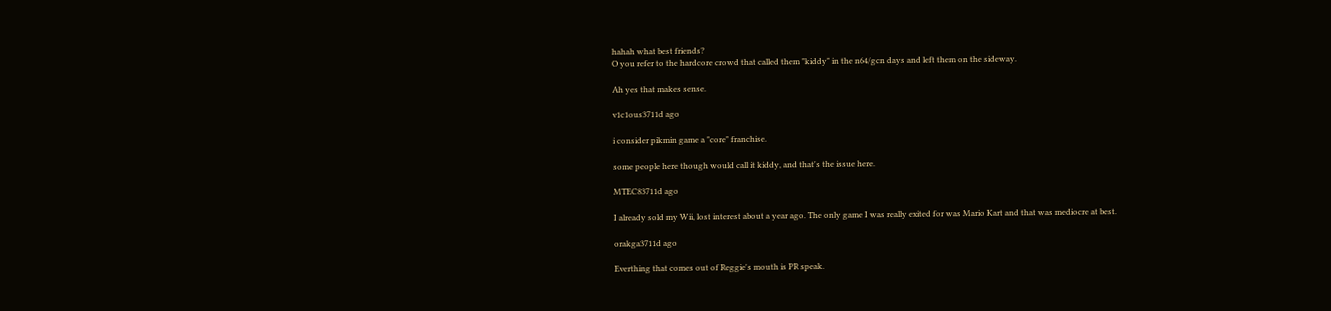hahah what best friends?
O you refer to the hardcore crowd that called them "kiddy" in the n64/gcn days and left them on the sideway.

Ah yes that makes sense.

v1c1ous3711d ago

i consider pikmin game a "core" franchise.

some people here though would call it kiddy, and that's the issue here.

MTEC83711d ago

I already sold my Wii, lost interest about a year ago. The only game I was really exited for was Mario Kart and that was mediocre at best.

orakga3711d ago

Everthing that comes out of Reggie's mouth is PR speak.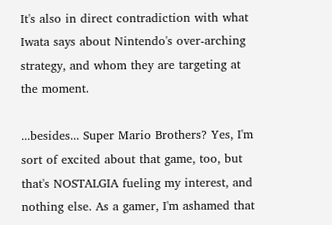It's also in direct contradiction with what Iwata says about Nintendo's over-arching strategy, and whom they are targeting at the moment.

...besides... Super Mario Brothers? Yes, I'm sort of excited about that game, too, but that's NOSTALGIA fueling my interest, and nothing else. As a gamer, I'm ashamed that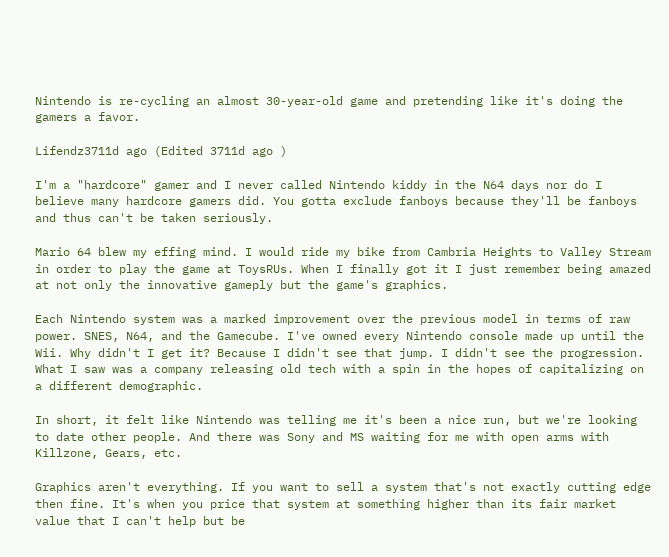Nintendo is re-cycling an almost 30-year-old game and pretending like it's doing the gamers a favor.

Lifendz3711d ago (Edited 3711d ago )

I'm a "hardcore" gamer and I never called Nintendo kiddy in the N64 days nor do I believe many hardcore gamers did. You gotta exclude fanboys because they'll be fanboys and thus can't be taken seriously.

Mario 64 blew my effing mind. I would ride my bike from Cambria Heights to Valley Stream in order to play the game at ToysRUs. When I finally got it I just remember being amazed at not only the innovative gameply but the game's graphics.

Each Nintendo system was a marked improvement over the previous model in terms of raw power. SNES, N64, and the Gamecube. I've owned every Nintendo console made up until the Wii. Why didn't I get it? Because I didn't see that jump. I didn't see the progression. What I saw was a company releasing old tech with a spin in the hopes of capitalizing on a different demographic.

In short, it felt like Nintendo was telling me it's been a nice run, but we're looking to date other people. And there was Sony and MS waiting for me with open arms with Killzone, Gears, etc.

Graphics aren't everything. If you want to sell a system that's not exactly cutting edge then fine. It's when you price that system at something higher than its fair market value that I can't help but be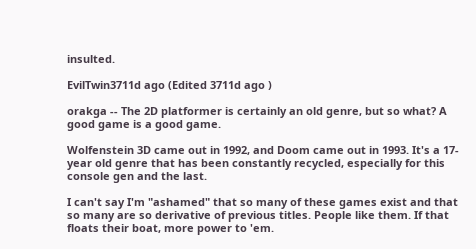insulted.

EvilTwin3711d ago (Edited 3711d ago )

orakga -- The 2D platformer is certainly an old genre, but so what? A good game is a good game.

Wolfenstein 3D came out in 1992, and Doom came out in 1993. It's a 17-year old genre that has been constantly recycled, especially for this console gen and the last.

I can't say I'm "ashamed" that so many of these games exist and that so many are so derivative of previous titles. People like them. If that floats their boat, more power to 'em.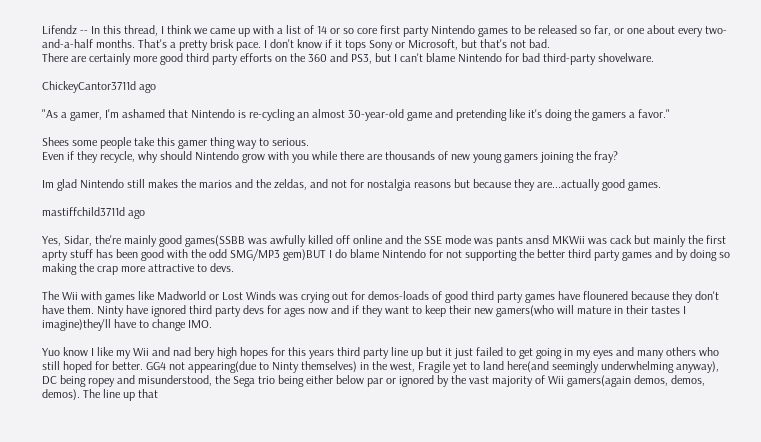Lifendz -- In this thread, I think we came up with a list of 14 or so core first party Nintendo games to be released so far, or one about every two-and-a-half months. That's a pretty brisk pace. I don't know if it tops Sony or Microsoft, but that's not bad.
There are certainly more good third party efforts on the 360 and PS3, but I can't blame Nintendo for bad third-party shovelware.

ChickeyCantor3711d ago

"As a gamer, I'm ashamed that Nintendo is re-cycling an almost 30-year-old game and pretending like it's doing the gamers a favor."

Shees some people take this gamer thing way to serious.
Even if they recycle, why should Nintendo grow with you while there are thousands of new young gamers joining the fray?

Im glad Nintendo still makes the marios and the zeldas, and not for nostalgia reasons but because they are...actually good games.

mastiffchild3711d ago

Yes, Sidar, the're mainly good games(SSBB was awfully killed off online and the SSE mode was pants ansd MKWii was cack but mainly the first aprty stuff has been good with the odd SMG/MP3 gem)BUT I do blame Nintendo for not supporting the better third party games and by doing so making the crap more attractive to devs.

The Wii with games like Madworld or Lost Winds was crying out for demos-loads of good third party games have flounered because they don't have them. Ninty have ignored third party devs for ages now and if they want to keep their new gamers(who will mature in their tastes I imagine)they'll have to change IMO.

Yuo know I like my Wii and nad bery high hopes for this years third party line up but it just failed to get going in my eyes and many others who still hoped for better. GG4 not appearing(due to Ninty themselves) in the west, Fragile yet to land here(and seemingly underwhelming anyway), DC being ropey and misunderstood, the Sega trio being either below par or ignored by the vast majority of Wii gamers(again demos, demos, demos). The line up that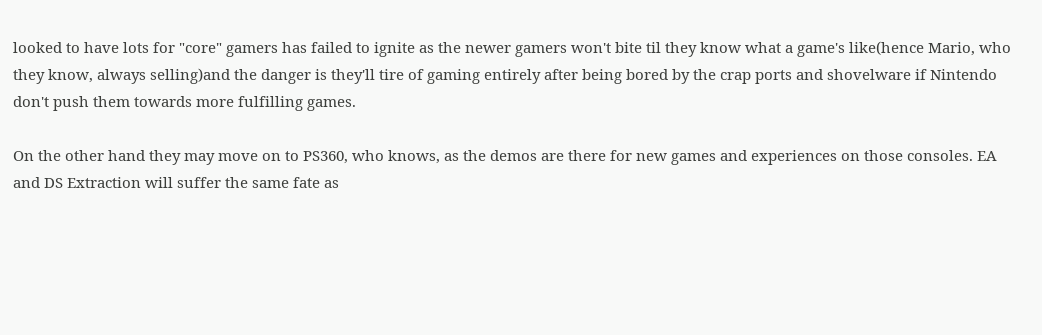looked to have lots for "core" gamers has failed to ignite as the newer gamers won't bite til they know what a game's like(hence Mario, who they know, always selling)and the danger is they'll tire of gaming entirely after being bored by the crap ports and shovelware if Nintendo don't push them towards more fulfilling games.

On the other hand they may move on to PS360, who knows, as the demos are there for new games and experiences on those consoles. EA and DS Extraction will suffer the same fate as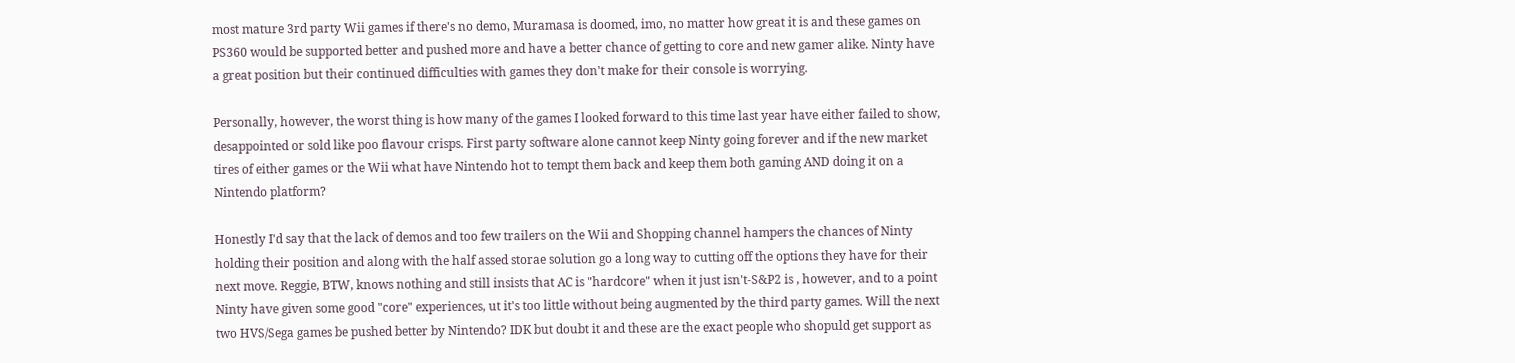most mature 3rd party Wii games if there's no demo, Muramasa is doomed, imo, no matter how great it is and these games on PS360 would be supported better and pushed more and have a better chance of getting to core and new gamer alike. Ninty have a great position but their continued difficulties with games they don't make for their console is worrying.

Personally, however, the worst thing is how many of the games I looked forward to this time last year have either failed to show, desappointed or sold like poo flavour crisps. First party software alone cannot keep Ninty going forever and if the new market tires of either games or the Wii what have Nintendo hot to tempt them back and keep them both gaming AND doing it on a Nintendo platform?

Honestly I'd say that the lack of demos and too few trailers on the Wii and Shopping channel hampers the chances of Ninty holding their position and along with the half assed storae solution go a long way to cutting off the options they have for their next move. Reggie, BTW, knows nothing and still insists that AC is "hardcore" when it just isn't-S&P2 is , however, and to a point Ninty have given some good "core" experiences, ut it's too little without being augmented by the third party games. Will the next two HVS/Sega games be pushed better by Nintendo? IDK but doubt it and these are the exact people who shopuld get support as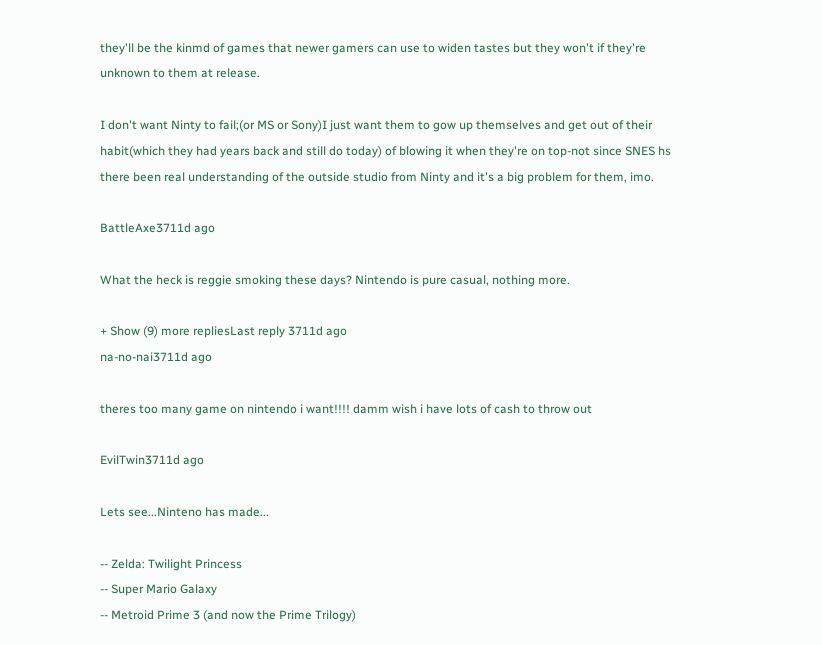they'll be the kinmd of games that newer gamers can use to widen tastes but they won't if they're unknown to them at release.

I don't want Ninty to fail;(or MS or Sony)I just want them to gow up themselves and get out of their habit(which they had years back and still do today) of blowing it when they're on top-not since SNES hs there been real understanding of the outside studio from Ninty and it's a big problem for them, imo.

BattleAxe3711d ago

What the heck is reggie smoking these days? Nintendo is pure casual, nothing more.

+ Show (9) more repliesLast reply 3711d ago
na-no-nai3711d ago

theres too many game on nintendo i want!!!! damm wish i have lots of cash to throw out

EvilTwin3711d ago

Lets see...Ninteno has made...

-- Zelda: Twilight Princess
-- Super Mario Galaxy
-- Metroid Prime 3 (and now the Prime Trilogy)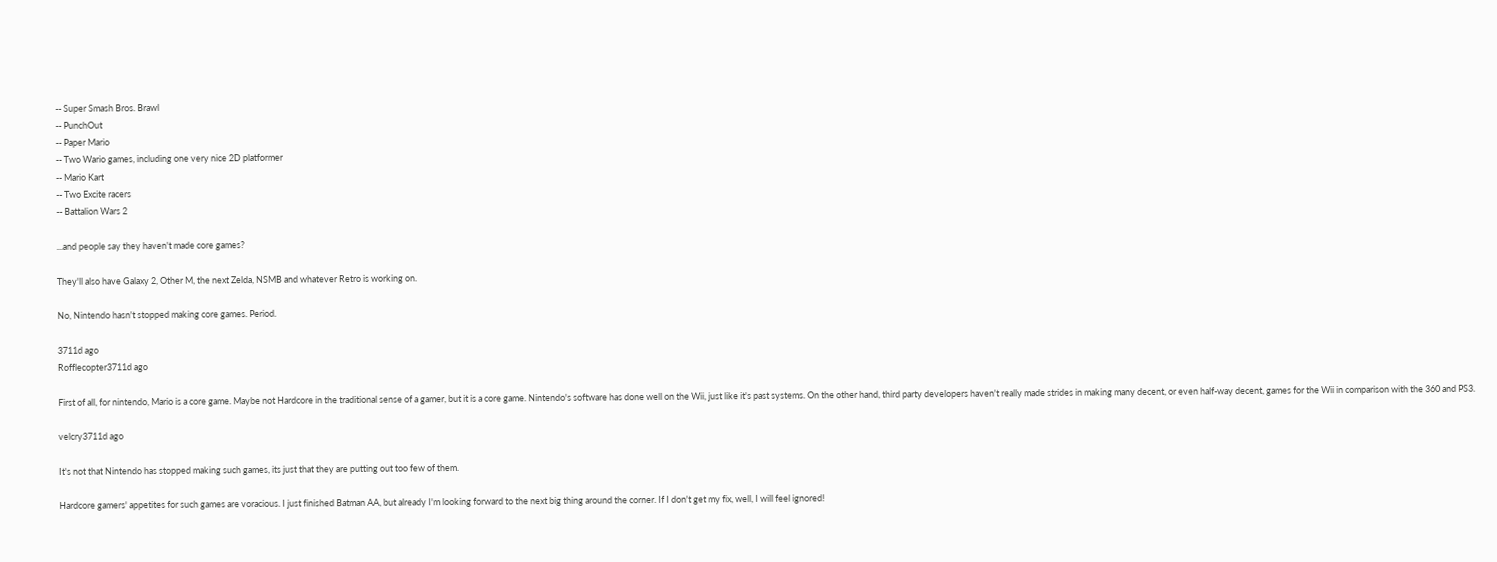-- Super Smash Bros. Brawl
-- PunchOut
-- Paper Mario
-- Two Wario games, including one very nice 2D platformer
-- Mario Kart
-- Two Excite racers
-- Battalion Wars 2

...and people say they haven't made core games?

They'll also have Galaxy 2, Other M, the next Zelda, NSMB and whatever Retro is working on.

No, Nintendo hasn't stopped making core games. Period.

3711d ago
Rofflecopter3711d ago

First of all, for nintendo, Mario is a core game. Maybe not Hardcore in the traditional sense of a gamer, but it is a core game. Nintendo's software has done well on the Wii, just like it's past systems. On the other hand, third party developers haven't really made strides in making many decent, or even half-way decent, games for the Wii in comparison with the 360 and PS3.

velcry3711d ago

It's not that Nintendo has stopped making such games, its just that they are putting out too few of them.

Hardcore gamers' appetites for such games are voracious. I just finished Batman AA, but already I'm looking forward to the next big thing around the corner. If I don't get my fix, well, I will feel ignored!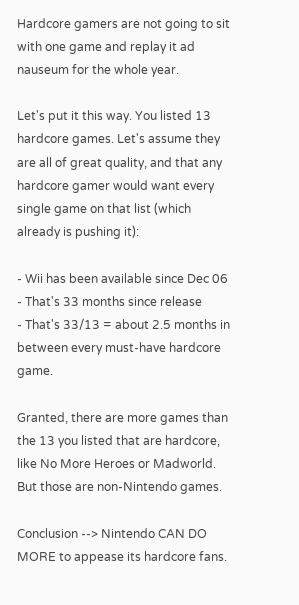Hardcore gamers are not going to sit with one game and replay it ad nauseum for the whole year.

Let's put it this way. You listed 13 hardcore games. Let's assume they are all of great quality, and that any hardcore gamer would want every single game on that list (which already is pushing it):

- Wii has been available since Dec 06
- That's 33 months since release
- That's 33/13 = about 2.5 months in between every must-have hardcore game.

Granted, there are more games than the 13 you listed that are hardcore, like No More Heroes or Madworld. But those are non-Nintendo games.

Conclusion --> Nintendo CAN DO MORE to appease its hardcore fans.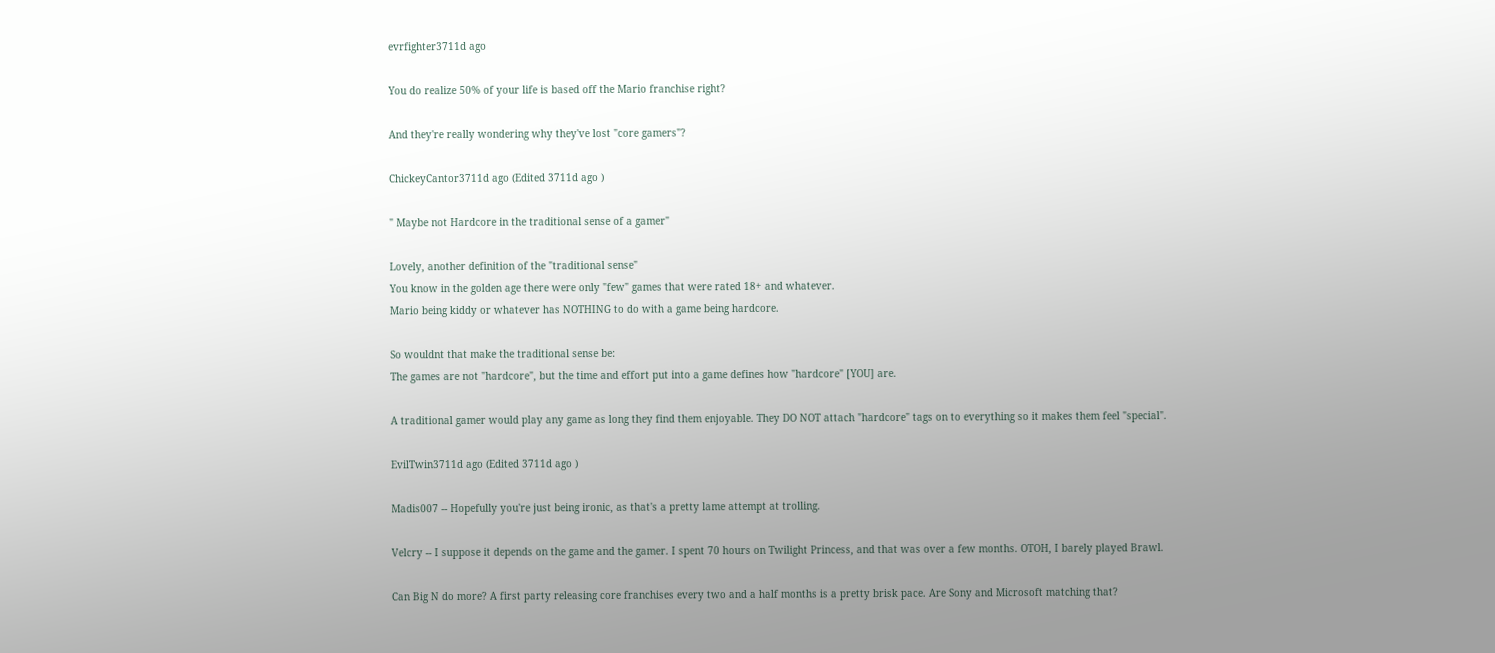evrfighter3711d ago

You do realize 50% of your life is based off the Mario franchise right?

And they're really wondering why they've lost "core gamers"?

ChickeyCantor3711d ago (Edited 3711d ago )

" Maybe not Hardcore in the traditional sense of a gamer"

Lovely, another definition of the "traditional sense"
You know in the golden age there were only "few" games that were rated 18+ and whatever.
Mario being kiddy or whatever has NOTHING to do with a game being hardcore.

So wouldnt that make the traditional sense be:
The games are not "hardcore", but the time and effort put into a game defines how "hardcore" [YOU] are.

A traditional gamer would play any game as long they find them enjoyable. They DO NOT attach "hardcore" tags on to everything so it makes them feel "special".

EvilTwin3711d ago (Edited 3711d ago )

Madis007 -- Hopefully you're just being ironic, as that's a pretty lame attempt at trolling.

Velcry -- I suppose it depends on the game and the gamer. I spent 70 hours on Twilight Princess, and that was over a few months. OTOH, I barely played Brawl.

Can Big N do more? A first party releasing core franchises every two and a half months is a pretty brisk pace. Are Sony and Microsoft matching that?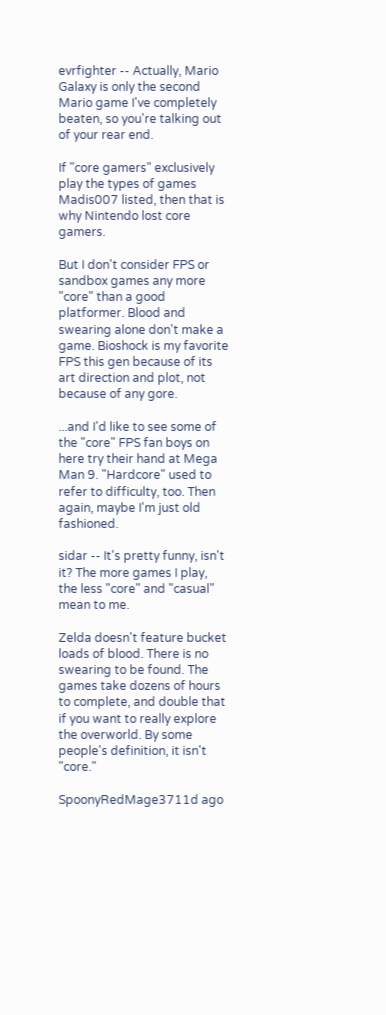evrfighter -- Actually, Mario Galaxy is only the second Mario game I've completely beaten, so you're talking out of your rear end.

If "core gamers" exclusively play the types of games Madis007 listed, then that is why Nintendo lost core gamers.

But I don't consider FPS or sandbox games any more "core" than a good platformer. Blood and swearing alone don't make a game. Bioshock is my favorite FPS this gen because of its art direction and plot, not because of any gore.

...and I'd like to see some of the "core" FPS fan boys on here try their hand at Mega Man 9. "Hardcore" used to refer to difficulty, too. Then again, maybe I'm just old fashioned.

sidar -- It's pretty funny, isn't it? The more games I play, the less "core" and "casual" mean to me.

Zelda doesn't feature bucket loads of blood. There is no swearing to be found. The games take dozens of hours to complete, and double that if you want to really explore the overworld. By some people's definition, it isn't "core."

SpoonyRedMage3711d ago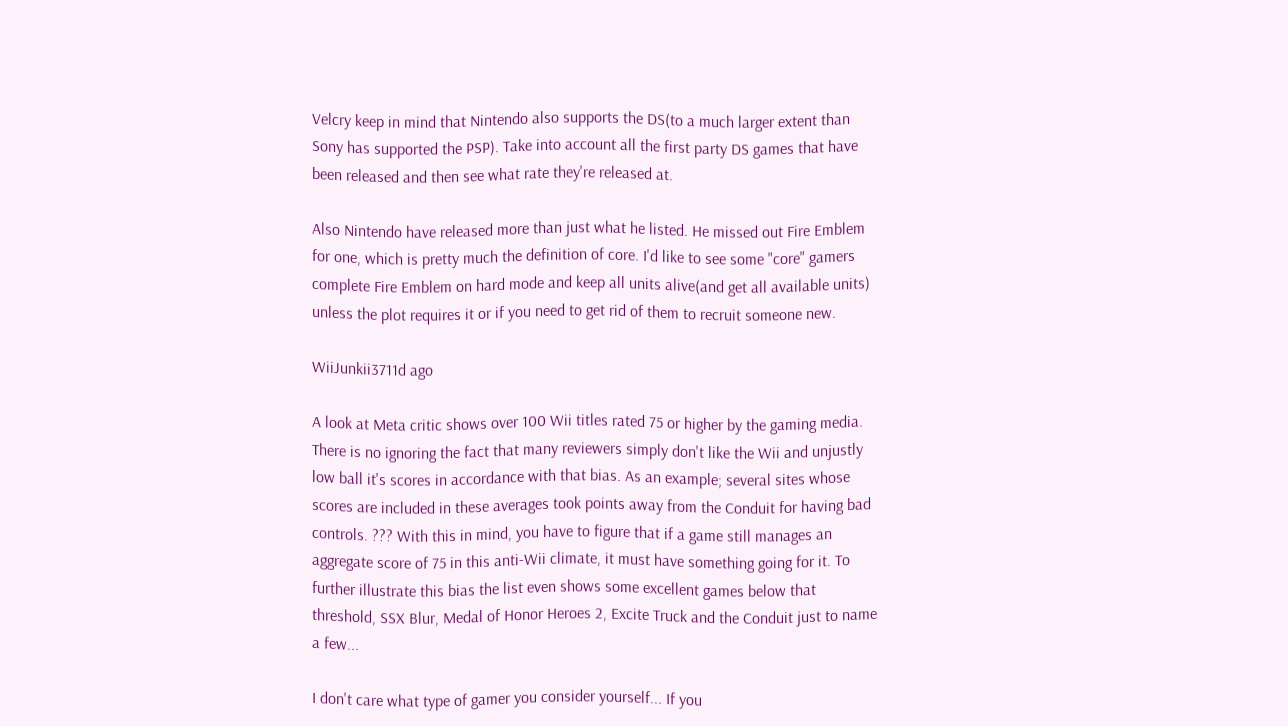Velcry keep in mind that Nintendo also supports the DS(to a much larger extent than Sony has supported the PSP). Take into account all the first party DS games that have been released and then see what rate they're released at.

Also Nintendo have released more than just what he listed. He missed out Fire Emblem for one, which is pretty much the definition of core. I'd like to see some "core" gamers complete Fire Emblem on hard mode and keep all units alive(and get all available units) unless the plot requires it or if you need to get rid of them to recruit someone new.

WiiJunkii3711d ago

A look at Meta critic shows over 100 Wii titles rated 75 or higher by the gaming media. There is no ignoring the fact that many reviewers simply don't like the Wii and unjustly low ball it's scores in accordance with that bias. As an example; several sites whose scores are included in these averages took points away from the Conduit for having bad controls. ??? With this in mind, you have to figure that if a game still manages an aggregate score of 75 in this anti-Wii climate, it must have something going for it. To further illustrate this bias the list even shows some excellent games below that threshold, SSX Blur, Medal of Honor Heroes 2, Excite Truck and the Conduit just to name a few...

I don't care what type of gamer you consider yourself... If you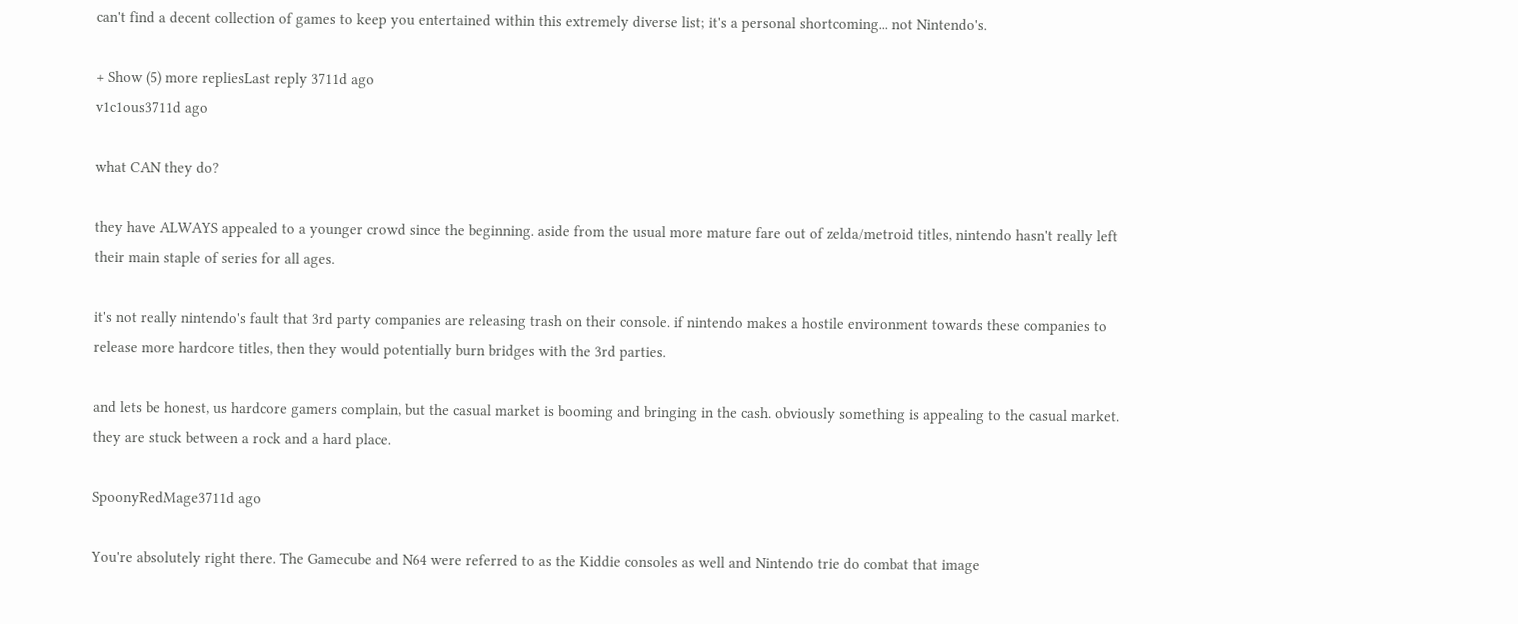can't find a decent collection of games to keep you entertained within this extremely diverse list; it's a personal shortcoming... not Nintendo's.

+ Show (5) more repliesLast reply 3711d ago
v1c1ous3711d ago

what CAN they do?

they have ALWAYS appealed to a younger crowd since the beginning. aside from the usual more mature fare out of zelda/metroid titles, nintendo hasn't really left their main staple of series for all ages.

it's not really nintendo's fault that 3rd party companies are releasing trash on their console. if nintendo makes a hostile environment towards these companies to release more hardcore titles, then they would potentially burn bridges with the 3rd parties.

and lets be honest, us hardcore gamers complain, but the casual market is booming and bringing in the cash. obviously something is appealing to the casual market.
they are stuck between a rock and a hard place.

SpoonyRedMage3711d ago

You're absolutely right there. The Gamecube and N64 were referred to as the Kiddie consoles as well and Nintendo trie do combat that image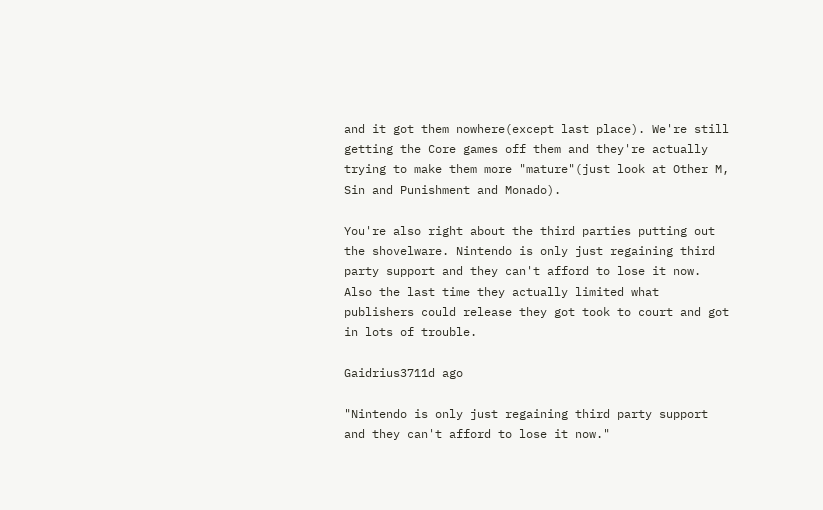and it got them nowhere(except last place). We're still getting the Core games off them and they're actually trying to make them more "mature"(just look at Other M, Sin and Punishment and Monado).

You're also right about the third parties putting out the shovelware. Nintendo is only just regaining third party support and they can't afford to lose it now. Also the last time they actually limited what publishers could release they got took to court and got in lots of trouble.

Gaidrius3711d ago

"Nintendo is only just regaining third party support and they can't afford to lose it now."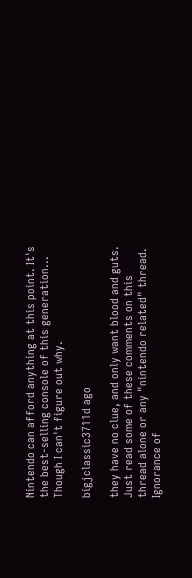Nintendo can afford anything at this point. It's the best-selling console of this generation... Though I can't figure out why.

bigjclassic3711d ago

they have no clue, and only want blood and guts. Just read some of these comments on this thread alone or any "nintendo related" thread. Ignorance of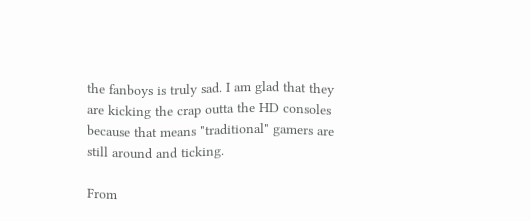the fanboys is truly sad. I am glad that they are kicking the crap outta the HD consoles because that means "traditional" gamers are still around and ticking.

From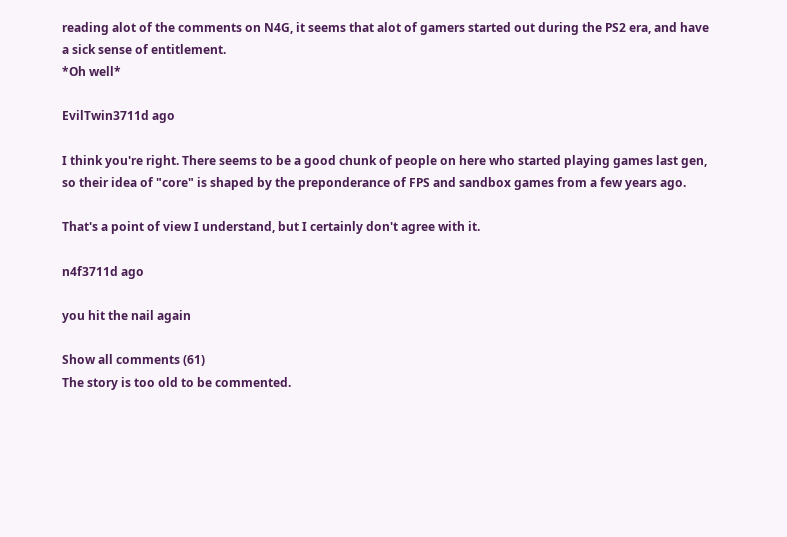reading alot of the comments on N4G, it seems that alot of gamers started out during the PS2 era, and have a sick sense of entitlement.
*Oh well*

EvilTwin3711d ago

I think you're right. There seems to be a good chunk of people on here who started playing games last gen, so their idea of "core" is shaped by the preponderance of FPS and sandbox games from a few years ago.

That's a point of view I understand, but I certainly don't agree with it.

n4f3711d ago

you hit the nail again

Show all comments (61)
The story is too old to be commented.